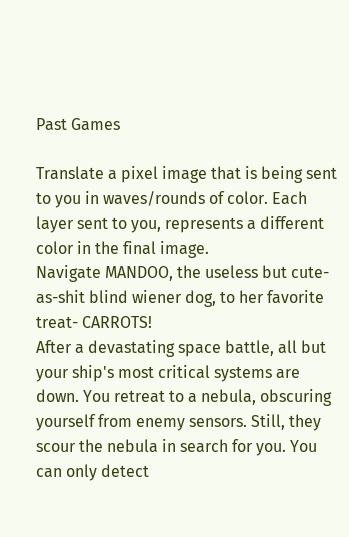Past Games

Translate a pixel image that is being sent to you in waves/rounds of color. Each layer sent to you, represents a different color in the final image.
Navigate MANDOO, the useless but cute-as-shit blind wiener dog, to her favorite treat- CARROTS!
After a devastating space battle, all but your ship's most critical systems are down. You retreat to a nebula, obscuring yourself from enemy sensors. Still, they scour the nebula in search for you. You can only detect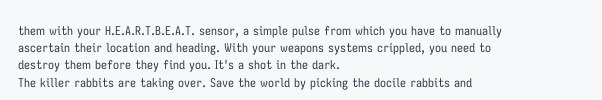them with your H.E.A.R.T.B.E.A.T. sensor, a simple pulse from which you have to manually ascertain their location and heading. With your weapons systems crippled, you need to destroy them before they find you. It's a shot in the dark.
The killer rabbits are taking over. Save the world by picking the docile rabbits and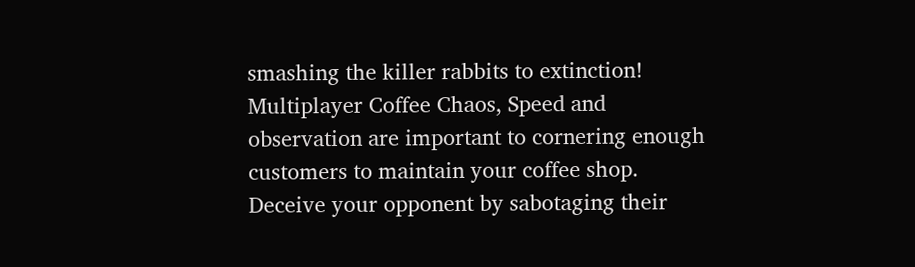smashing the killer rabbits to extinction!
Multiplayer Coffee Chaos, Speed and observation are important to cornering enough customers to maintain your coffee shop. Deceive your opponent by sabotaging their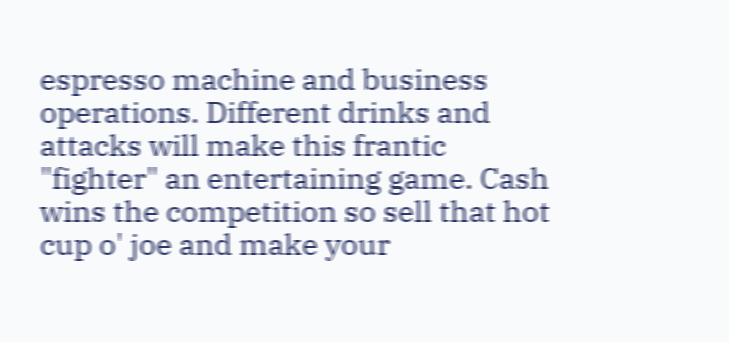espresso machine and business operations. Different drinks and attacks will make this frantic "fighter" an entertaining game. Cash wins the competition so sell that hot cup o' joe and make your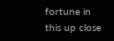fortune in this up close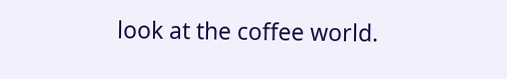look at the coffee world.